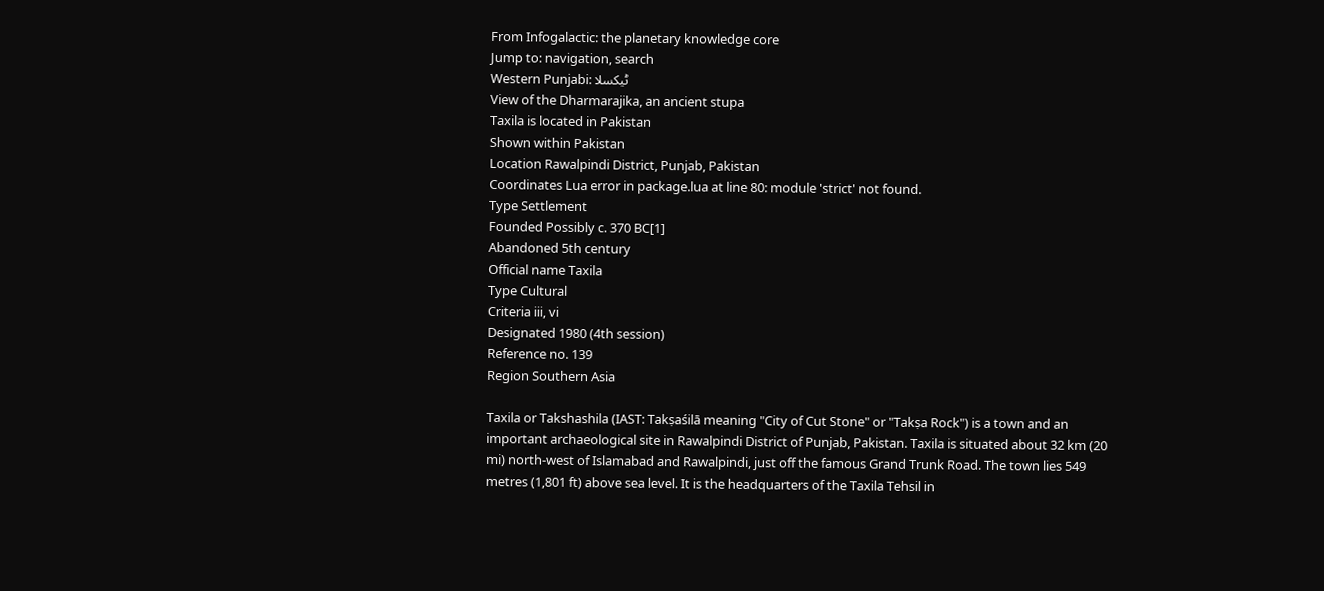From Infogalactic: the planetary knowledge core
Jump to: navigation, search
Western Punjabi: ٹيکسلا
View of the Dharmarajika, an ancient stupa
Taxila is located in Pakistan
Shown within Pakistan
Location Rawalpindi District, Punjab, Pakistan
Coordinates Lua error in package.lua at line 80: module 'strict' not found.
Type Settlement
Founded Possibly c. 370 BC[1]
Abandoned 5th century
Official name Taxila
Type Cultural
Criteria iii, vi
Designated 1980 (4th session)
Reference no. 139
Region Southern Asia

Taxila or Takshashila (IAST: Takṣaśilā meaning "City of Cut Stone" or "Takṣa Rock") is a town and an important archaeological site in Rawalpindi District of Punjab, Pakistan. Taxila is situated about 32 km (20 mi) north-west of Islamabad and Rawalpindi, just off the famous Grand Trunk Road. The town lies 549 metres (1,801 ft) above sea level. It is the headquarters of the Taxila Tehsil in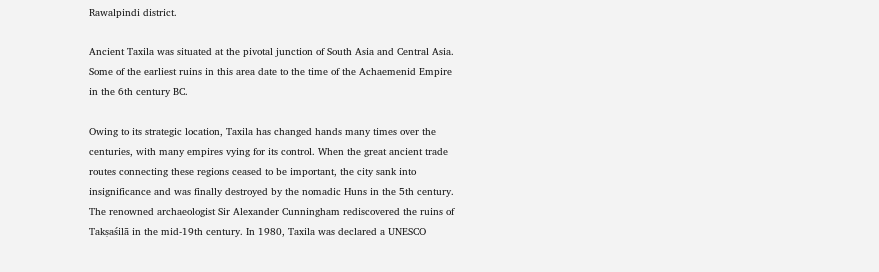Rawalpindi district.

Ancient Taxila was situated at the pivotal junction of South Asia and Central Asia. Some of the earliest ruins in this area date to the time of the Achaemenid Empire in the 6th century BC.

Owing to its strategic location, Taxila has changed hands many times over the centuries, with many empires vying for its control. When the great ancient trade routes connecting these regions ceased to be important, the city sank into insignificance and was finally destroyed by the nomadic Huns in the 5th century. The renowned archaeologist Sir Alexander Cunningham rediscovered the ruins of Takṣaśilā in the mid-19th century. In 1980, Taxila was declared a UNESCO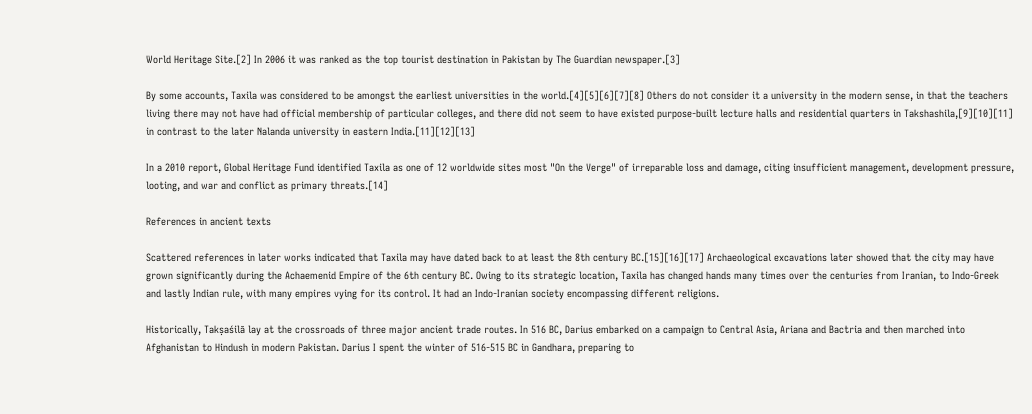World Heritage Site.[2] In 2006 it was ranked as the top tourist destination in Pakistan by The Guardian newspaper.[3]

By some accounts, Taxila was considered to be amongst the earliest universities in the world.[4][5][6][7][8] Others do not consider it a university in the modern sense, in that the teachers living there may not have had official membership of particular colleges, and there did not seem to have existed purpose-built lecture halls and residential quarters in Takshashila,[9][10][11] in contrast to the later Nalanda university in eastern India.[11][12][13]

In a 2010 report, Global Heritage Fund identified Taxila as one of 12 worldwide sites most "On the Verge" of irreparable loss and damage, citing insufficient management, development pressure, looting, and war and conflict as primary threats.[14]

References in ancient texts

Scattered references in later works indicated that Taxila may have dated back to at least the 8th century BC.[15][16][17] Archaeological excavations later showed that the city may have grown significantly during the Achaemenid Empire of the 6th century BC. Owing to its strategic location, Taxila has changed hands many times over the centuries from Iranian, to Indo-Greek and lastly Indian rule, with many empires vying for its control. It had an Indo-Iranian society encompassing different religions.

Historically, Takṣaśilā lay at the crossroads of three major ancient trade routes. In 516 BC, Darius embarked on a campaign to Central Asia, Ariana and Bactria and then marched into Afghanistan to Hindush in modern Pakistan. Darius I spent the winter of 516-515 BC in Gandhara, preparing to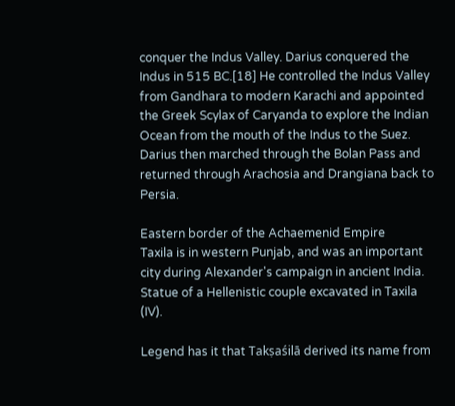conquer the Indus Valley. Darius conquered the Indus in 515 BC.[18] He controlled the Indus Valley from Gandhara to modern Karachi and appointed the Greek Scylax of Caryanda to explore the Indian Ocean from the mouth of the Indus to the Suez. Darius then marched through the Bolan Pass and returned through Arachosia and Drangiana back to Persia.

Eastern border of the Achaemenid Empire
Taxila is in western Punjab, and was an important city during Alexander's campaign in ancient India.
Statue of a Hellenistic couple excavated in Taxila (IV).

Legend has it that Takṣaśilā derived its name from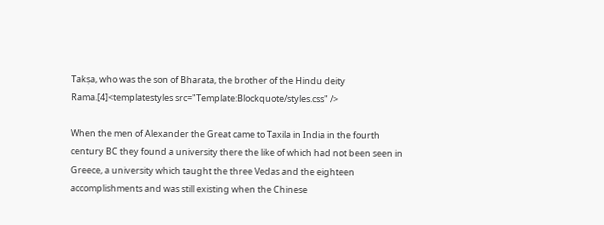Takṣa, who was the son of Bharata, the brother of the Hindu deity Rama.[4]<templatestyles src="Template:Blockquote/styles.css" />

When the men of Alexander the Great came to Taxila in India in the fourth century BC they found a university there the like of which had not been seen in Greece, a university which taught the three Vedas and the eighteen accomplishments and was still existing when the Chinese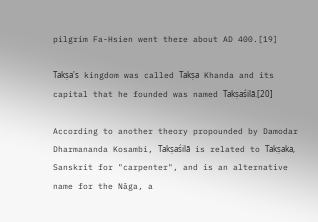pilgrim Fa-Hsien went there about AD 400.[19]

Takṣa's kingdom was called Takṣa Khanda and its capital that he founded was named Takṣaśilā.[20]

According to another theory propounded by Damodar Dharmananda Kosambi, Takṣaśilā is related to Takṣaka, Sanskrit for "carpenter", and is an alternative name for the Nāga, a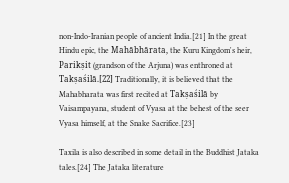non-Indo-Iranian people of ancient India.[21] In the great Hindu epic, the Mahābhārata, the Kuru Kingdom's heir, Parikṣit (grandson of the Arjuna) was enthroned at Takṣaśilā.[22] Traditionally, it is believed that the Mahabharata was first recited at Takṣaśilā by Vaisampayana, student of Vyasa at the behest of the seer Vyasa himself, at the Snake Sacrifice.[23]

Taxila is also described in some detail in the Buddhist Jataka tales.[24] The Jataka literature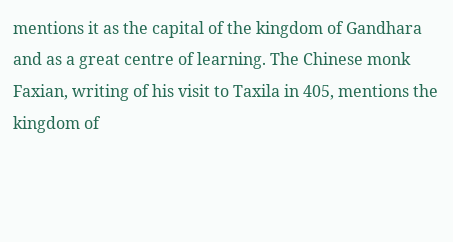mentions it as the capital of the kingdom of Gandhara and as a great centre of learning. The Chinese monk Faxian, writing of his visit to Taxila in 405, mentions the kingdom of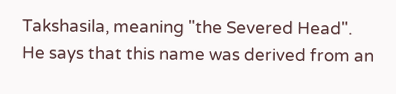Takshasila, meaning "the Severed Head". He says that this name was derived from an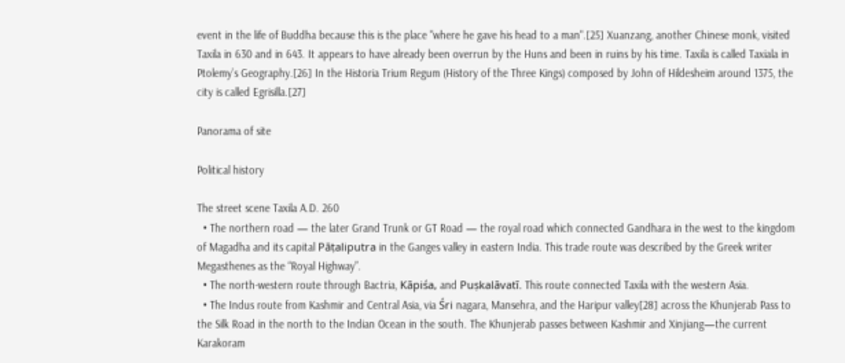event in the life of Buddha because this is the place "where he gave his head to a man".[25] Xuanzang, another Chinese monk, visited Taxila in 630 and in 643. It appears to have already been overrun by the Huns and been in ruins by his time. Taxila is called Taxiala in Ptolemy’s Geography.[26] In the Historia Trium Regum (History of the Three Kings) composed by John of Hildesheim around 1375, the city is called Egrisilla.[27]

Panorama of site

Political history

The street scene Taxila A.D. 260
  • The northern road — the later Grand Trunk or GT Road — the royal road which connected Gandhara in the west to the kingdom of Magadha and its capital Pāṭaliputra in the Ganges valley in eastern India. This trade route was described by the Greek writer Megasthenes as the “Royal Highway”.
  • The north-western route through Bactria, Kāpiśa, and Puṣkalāvatī. This route connected Taxila with the western Asia.
  • The Indus route from Kashmir and Central Asia, via Śri nagara, Mansehra, and the Haripur valley[28] across the Khunjerab Pass to the Silk Road in the north to the Indian Ocean in the south. The Khunjerab passes between Kashmir and Xinjiang—the current Karakoram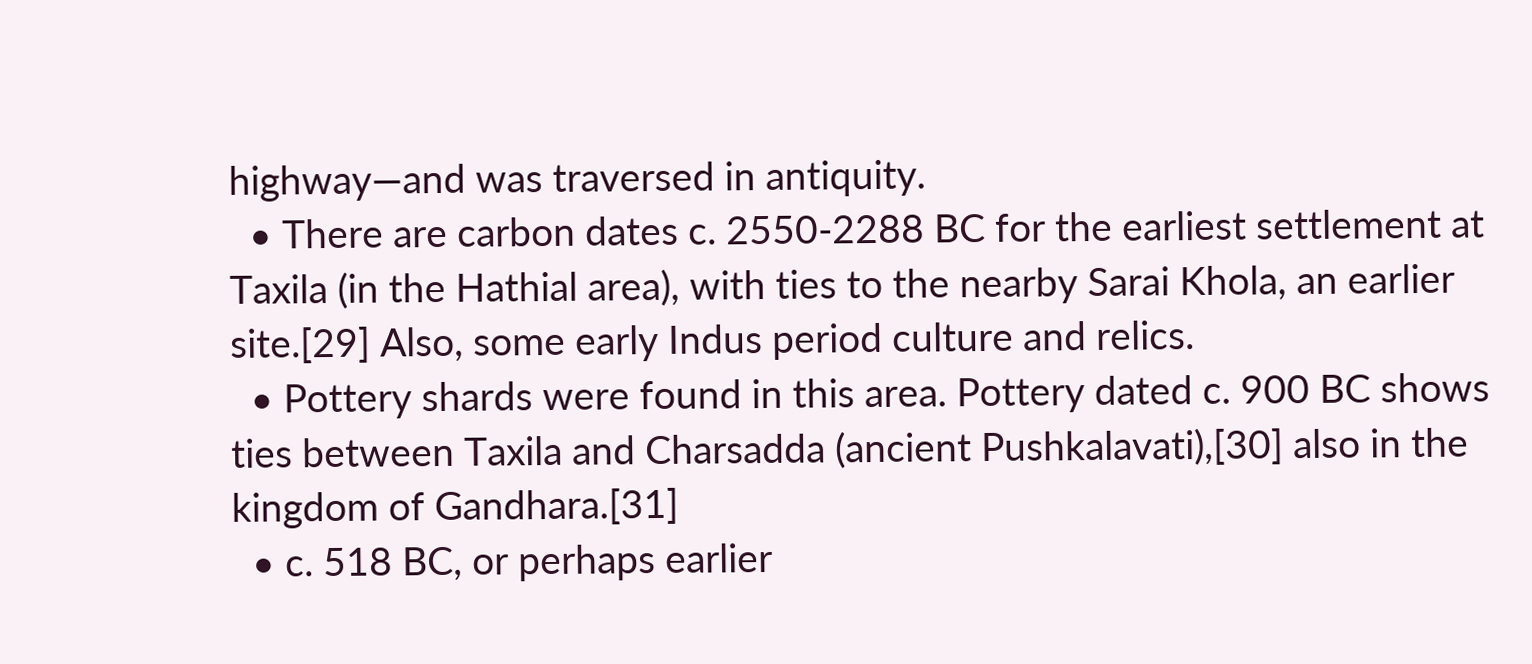highway—and was traversed in antiquity.
  • There are carbon dates c. 2550-2288 BC for the earliest settlement at Taxila (in the Hathial area), with ties to the nearby Sarai Khola, an earlier site.[29] Also, some early Indus period culture and relics.
  • Pottery shards were found in this area. Pottery dated c. 900 BC shows ties between Taxila and Charsadda (ancient Pushkalavati),[30] also in the kingdom of Gandhara.[31]
  • c. 518 BC, or perhaps earlier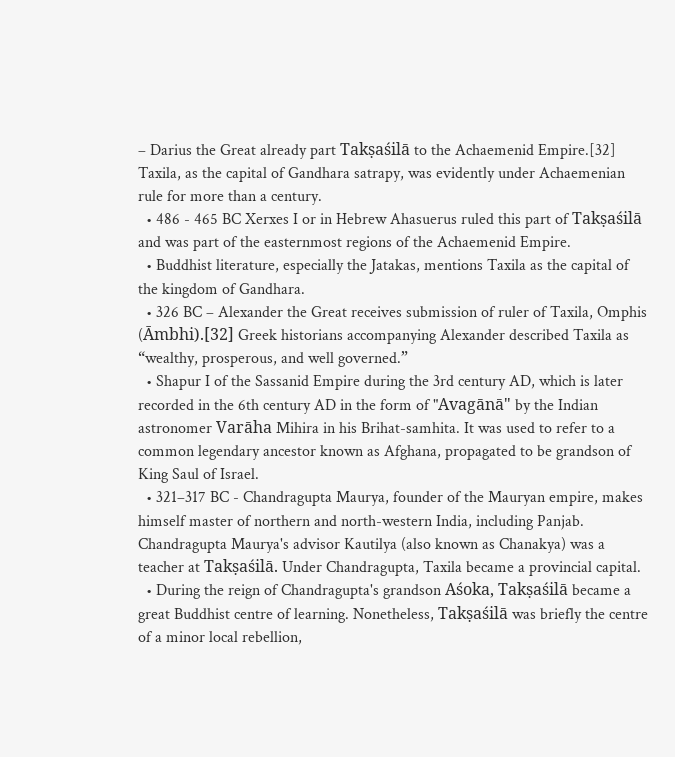– Darius the Great already part Takṣaśilā to the Achaemenid Empire.[32] Taxila, as the capital of Gandhara satrapy, was evidently under Achaemenian rule for more than a century.
  • 486 - 465 BC Xerxes I or in Hebrew Ahasuerus ruled this part of Takṣaśilā and was part of the easternmost regions of the Achaemenid Empire.
  • Buddhist literature, especially the Jatakas, mentions Taxila as the capital of the kingdom of Gandhara.
  • 326 BC – Alexander the Great receives submission of ruler of Taxila, Omphis (Āmbhi).[32] Greek historians accompanying Alexander described Taxila as “wealthy, prosperous, and well governed.”
  • Shapur I of the Sassanid Empire during the 3rd century AD, which is later recorded in the 6th century AD in the form of "Avagānā" by the Indian astronomer Varāha Mihira in his Brihat-samhita. It was used to refer to a common legendary ancestor known as Afghana, propagated to be grandson of King Saul of Israel.
  • 321–317 BC - Chandragupta Maurya, founder of the Mauryan empire, makes himself master of northern and north-western India, including Panjab. Chandragupta Maurya's advisor Kautilya (also known as Chanakya) was a teacher at Takṣaśilā. Under Chandragupta, Taxila became a provincial capital.
  • During the reign of Chandragupta's grandson Aśoka, Takṣaśilā became a great Buddhist centre of learning. Nonetheless, Takṣaśilā was briefly the centre of a minor local rebellion,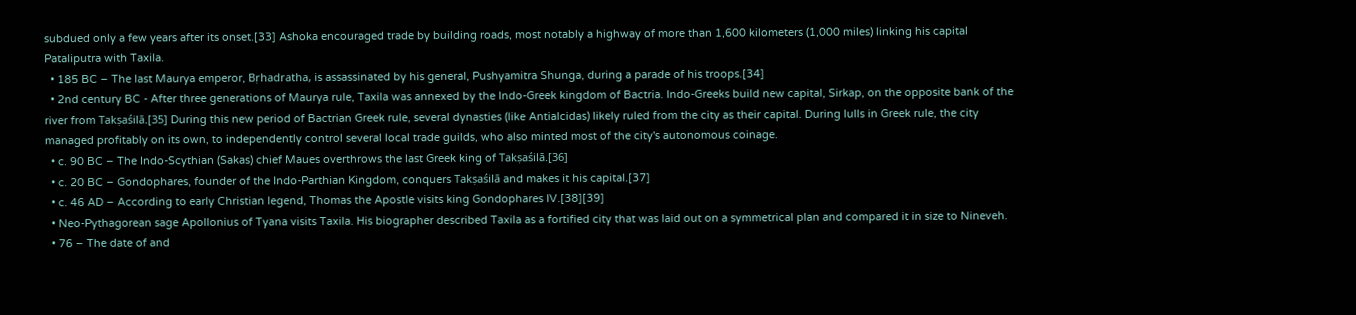subdued only a few years after its onset.[33] Ashoka encouraged trade by building roads, most notably a highway of more than 1,600 kilometers (1,000 miles) linking his capital Pataliputra with Taxila.
  • 185 BC – The last Maurya emperor, Bṛhadratha, is assassinated by his general, Pushyamitra Shunga, during a parade of his troops.[34]
  • 2nd century BC - After three generations of Maurya rule, Taxila was annexed by the Indo-Greek kingdom of Bactria. Indo-Greeks build new capital, Sirkap, on the opposite bank of the river from Takṣaśilā.[35] During this new period of Bactrian Greek rule, several dynasties (like Antialcidas) likely ruled from the city as their capital. During lulls in Greek rule, the city managed profitably on its own, to independently control several local trade guilds, who also minted most of the city's autonomous coinage.
  • c. 90 BC – The Indo-Scythian (Sakas) chief Maues overthrows the last Greek king of Takṣaśilā.[36]
  • c. 20 BC – Gondophares, founder of the Indo-Parthian Kingdom, conquers Takṣaśilā and makes it his capital.[37]
  • c. 46 AD – According to early Christian legend, Thomas the Apostle visits king Gondophares IV.[38][39]
  • Neo-Pythagorean sage Apollonius of Tyana visits Taxila. His biographer described Taxila as a fortified city that was laid out on a symmetrical plan and compared it in size to Nineveh.
  • 76 – The date of and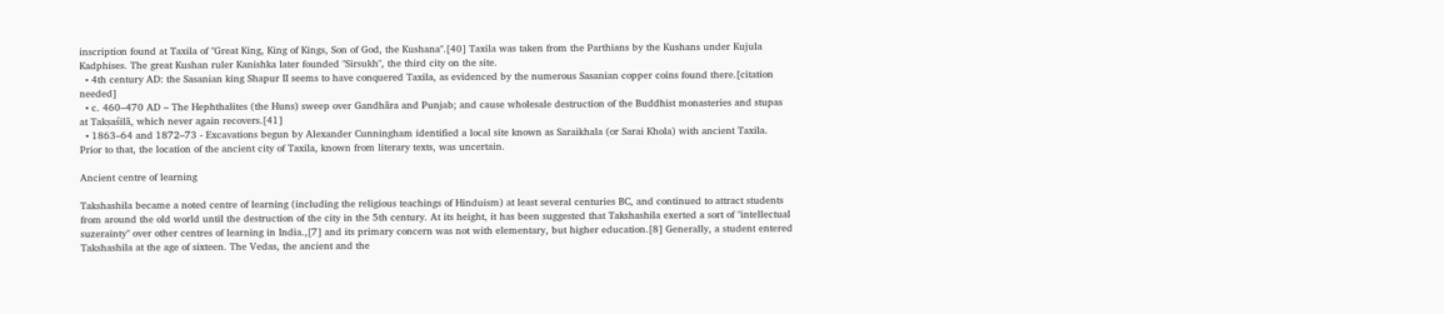inscription found at Taxila of "Great King, King of Kings, Son of God, the Kushana".[40] Taxila was taken from the Parthians by the Kushans under Kujula Kadphises. The great Kushan ruler Kanishka later founded "Sirsukh", the third city on the site.
  • 4th century AD: the Sasanian king Shapur II seems to have conquered Taxila, as evidenced by the numerous Sasanian copper coins found there.[citation needed]
  • c. 460–470 AD – The Hephthalites (the Huns) sweep over Gandhāra and Punjab; and cause wholesale destruction of the Buddhist monasteries and stupas at Takṣaśilā, which never again recovers.[41]
  • 1863–64 and 1872–73 - Excavations begun by Alexander Cunningham identified a local site known as Saraikhala (or Sarai Khola) with ancient Taxila. Prior to that, the location of the ancient city of Taxila, known from literary texts, was uncertain.

Ancient centre of learning

Takshashila became a noted centre of learning (including the religious teachings of Hinduism) at least several centuries BC, and continued to attract students from around the old world until the destruction of the city in the 5th century. At its height, it has been suggested that Takshashila exerted a sort of "intellectual suzerainty" over other centres of learning in India.,[7] and its primary concern was not with elementary, but higher education.[8] Generally, a student entered Takshashila at the age of sixteen. The Vedas, the ancient and the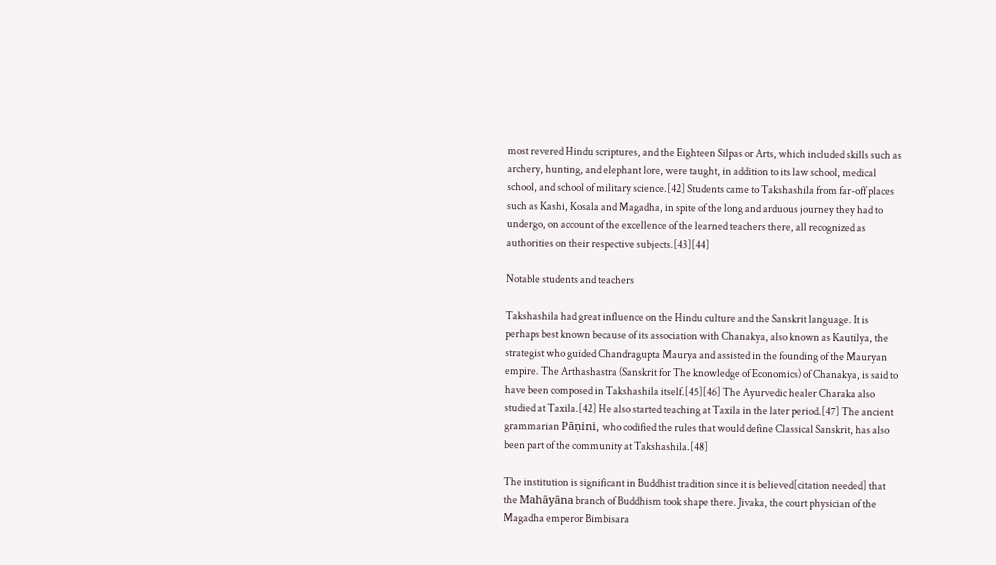most revered Hindu scriptures, and the Eighteen Silpas or Arts, which included skills such as archery, hunting, and elephant lore, were taught, in addition to its law school, medical school, and school of military science.[42] Students came to Takshashila from far-off places such as Kashi, Kosala and Magadha, in spite of the long and arduous journey they had to undergo, on account of the excellence of the learned teachers there, all recognized as authorities on their respective subjects.[43][44]

Notable students and teachers

Takshashila had great influence on the Hindu culture and the Sanskrit language. It is perhaps best known because of its association with Chanakya, also known as Kautilya, the strategist who guided Chandragupta Maurya and assisted in the founding of the Mauryan empire. The Arthashastra (Sanskrit for The knowledge of Economics) of Chanakya, is said to have been composed in Takshashila itself.[45][46] The Ayurvedic healer Charaka also studied at Taxila.[42] He also started teaching at Taxila in the later period.[47] The ancient grammarian Pāṇini, who codified the rules that would define Classical Sanskrit, has also been part of the community at Takshashila.[48]

The institution is significant in Buddhist tradition since it is believed[citation needed] that the Mahāyāna branch of Buddhism took shape there. Jivaka, the court physician of the Magadha emperor Bimbisara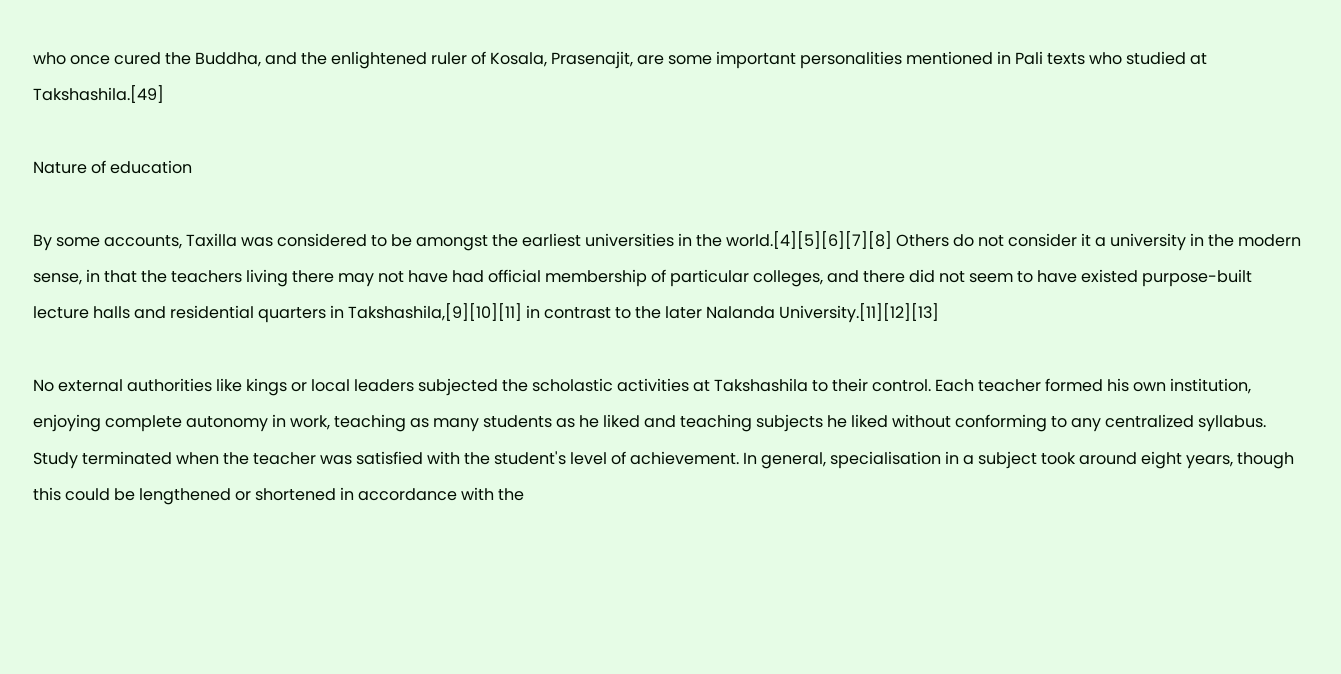who once cured the Buddha, and the enlightened ruler of Kosala, Prasenajit, are some important personalities mentioned in Pali texts who studied at Takshashila.[49]

Nature of education

By some accounts, Taxilla was considered to be amongst the earliest universities in the world.[4][5][6][7][8] Others do not consider it a university in the modern sense, in that the teachers living there may not have had official membership of particular colleges, and there did not seem to have existed purpose-built lecture halls and residential quarters in Takshashila,[9][10][11] in contrast to the later Nalanda University.[11][12][13]

No external authorities like kings or local leaders subjected the scholastic activities at Takshashila to their control. Each teacher formed his own institution, enjoying complete autonomy in work, teaching as many students as he liked and teaching subjects he liked without conforming to any centralized syllabus. Study terminated when the teacher was satisfied with the student's level of achievement. In general, specialisation in a subject took around eight years, though this could be lengthened or shortened in accordance with the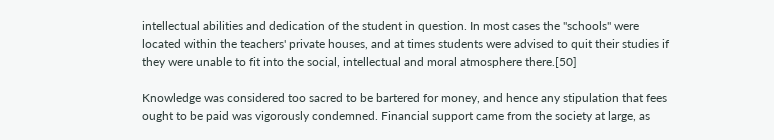intellectual abilities and dedication of the student in question. In most cases the "schools" were located within the teachers' private houses, and at times students were advised to quit their studies if they were unable to fit into the social, intellectual and moral atmosphere there.[50]

Knowledge was considered too sacred to be bartered for money, and hence any stipulation that fees ought to be paid was vigorously condemned. Financial support came from the society at large, as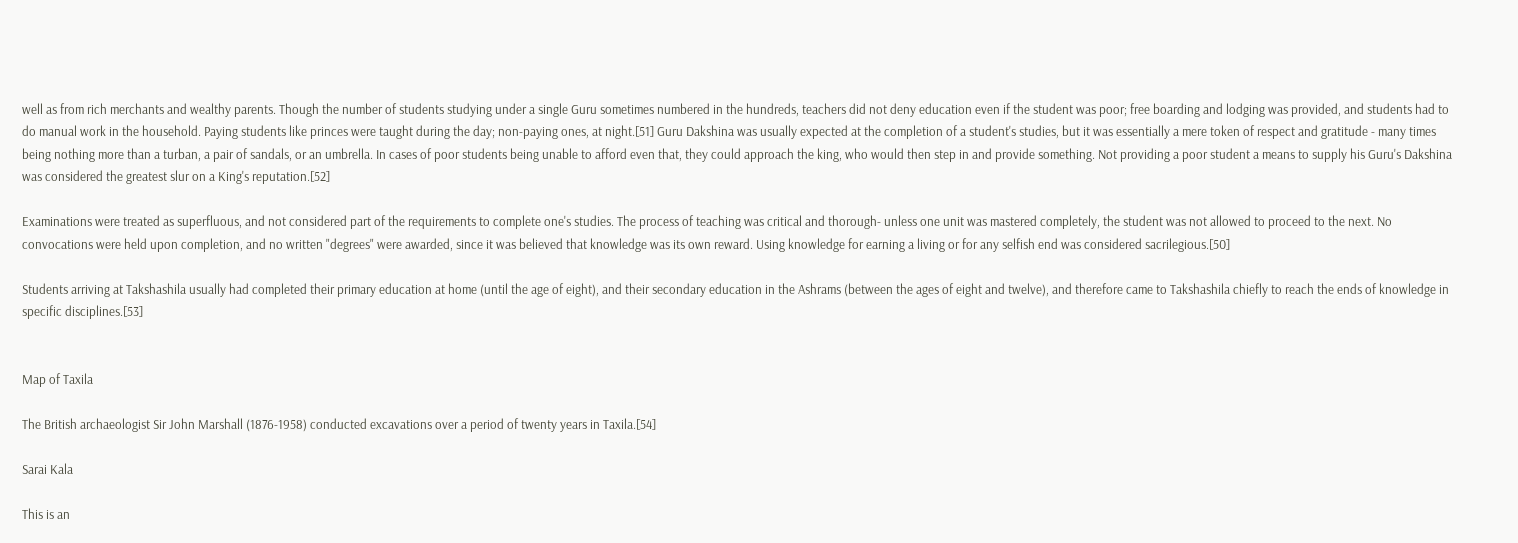well as from rich merchants and wealthy parents. Though the number of students studying under a single Guru sometimes numbered in the hundreds, teachers did not deny education even if the student was poor; free boarding and lodging was provided, and students had to do manual work in the household. Paying students like princes were taught during the day; non-paying ones, at night.[51] Guru Dakshina was usually expected at the completion of a student's studies, but it was essentially a mere token of respect and gratitude - many times being nothing more than a turban, a pair of sandals, or an umbrella. In cases of poor students being unable to afford even that, they could approach the king, who would then step in and provide something. Not providing a poor student a means to supply his Guru's Dakshina was considered the greatest slur on a King's reputation.[52]

Examinations were treated as superfluous, and not considered part of the requirements to complete one's studies. The process of teaching was critical and thorough- unless one unit was mastered completely, the student was not allowed to proceed to the next. No convocations were held upon completion, and no written "degrees" were awarded, since it was believed that knowledge was its own reward. Using knowledge for earning a living or for any selfish end was considered sacrilegious.[50]

Students arriving at Takshashila usually had completed their primary education at home (until the age of eight), and their secondary education in the Ashrams (between the ages of eight and twelve), and therefore came to Takshashila chiefly to reach the ends of knowledge in specific disciplines.[53]


Map of Taxila

The British archaeologist Sir John Marshall (1876-1958) conducted excavations over a period of twenty years in Taxila.[54]

Sarai Kala

This is an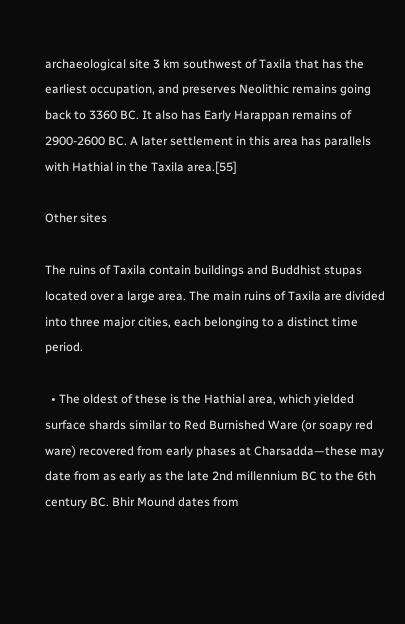archaeological site 3 km southwest of Taxila that has the earliest occupation, and preserves Neolithic remains going back to 3360 BC. It also has Early Harappan remains of 2900-2600 BC. A later settlement in this area has parallels with Hathial in the Taxila area.[55]

Other sites

The ruins of Taxila contain buildings and Buddhist stupas located over a large area. The main ruins of Taxila are divided into three major cities, each belonging to a distinct time period.

  • The oldest of these is the Hathial area, which yielded surface shards similar to Red Burnished Ware (or soapy red ware) recovered from early phases at Charsadda—these may date from as early as the late 2nd millennium BC to the 6th century BC. Bhir Mound dates from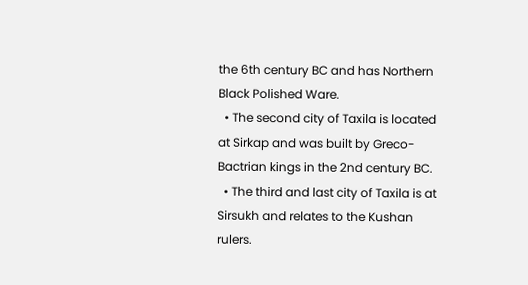the 6th century BC and has Northern Black Polished Ware.
  • The second city of Taxila is located at Sirkap and was built by Greco-Bactrian kings in the 2nd century BC.
  • The third and last city of Taxila is at Sirsukh and relates to the Kushan rulers.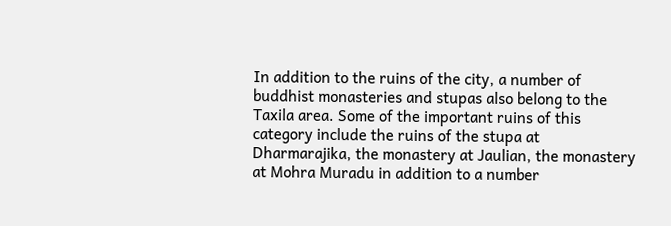In addition to the ruins of the city, a number of buddhist monasteries and stupas also belong to the Taxila area. Some of the important ruins of this category include the ruins of the stupa at Dharmarajika, the monastery at Jaulian, the monastery at Mohra Muradu in addition to a number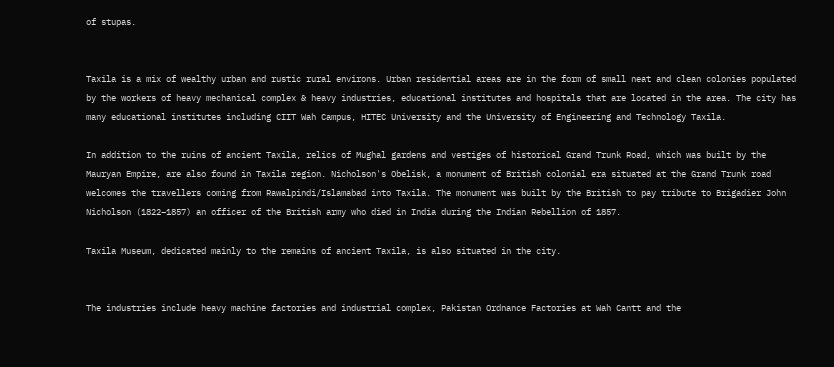of stupas.


Taxila is a mix of wealthy urban and rustic rural environs. Urban residential areas are in the form of small neat and clean colonies populated by the workers of heavy mechanical complex & heavy industries, educational institutes and hospitals that are located in the area. The city has many educational institutes including CIIT Wah Campus, HITEC University and the University of Engineering and Technology Taxila.

In addition to the ruins of ancient Taxila, relics of Mughal gardens and vestiges of historical Grand Trunk Road, which was built by the Mauryan Empire, are also found in Taxila region. Nicholson's Obelisk, a monument of British colonial era situated at the Grand Trunk road welcomes the travellers coming from Rawalpindi/Islamabad into Taxila. The monument was built by the British to pay tribute to Brigadier John Nicholson (1822–1857) an officer of the British army who died in India during the Indian Rebellion of 1857.

Taxila Museum, dedicated mainly to the remains of ancient Taxila, is also situated in the city.


The industries include heavy machine factories and industrial complex, Pakistan Ordnance Factories at Wah Cantt and the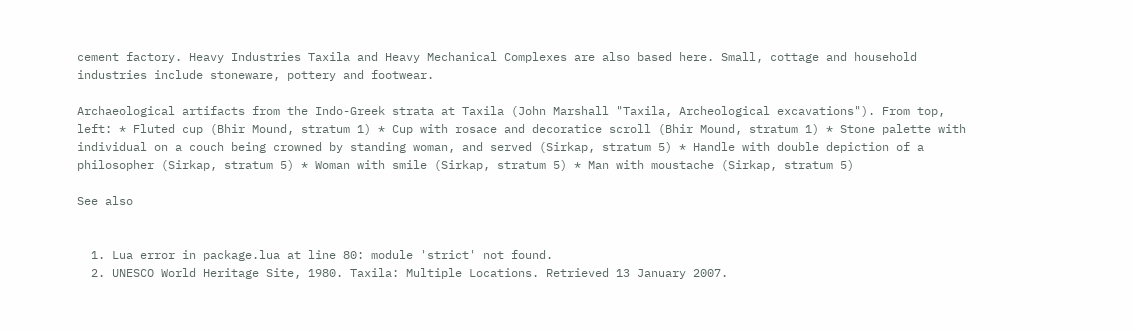cement factory. Heavy Industries Taxila and Heavy Mechanical Complexes are also based here. Small, cottage and household industries include stoneware, pottery and footwear.

Archaeological artifacts from the Indo-Greek strata at Taxila (John Marshall "Taxila, Archeological excavations"). From top, left: * Fluted cup (Bhir Mound, stratum 1) * Cup with rosace and decoratice scroll (Bhir Mound, stratum 1) * Stone palette with individual on a couch being crowned by standing woman, and served (Sirkap, stratum 5) * Handle with double depiction of a philosopher (Sirkap, stratum 5) * Woman with smile (Sirkap, stratum 5) * Man with moustache (Sirkap, stratum 5)

See also


  1. Lua error in package.lua at line 80: module 'strict' not found.
  2. UNESCO World Heritage Site, 1980. Taxila: Multiple Locations. Retrieved 13 January 2007.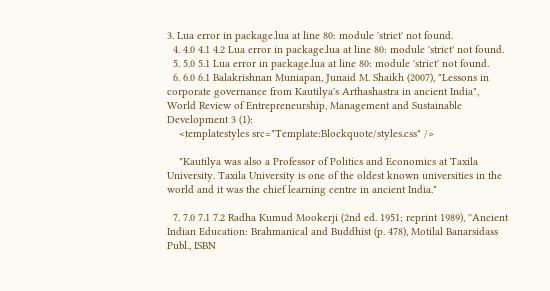3. Lua error in package.lua at line 80: module 'strict' not found.
  4. 4.0 4.1 4.2 Lua error in package.lua at line 80: module 'strict' not found.
  5. 5.0 5.1 Lua error in package.lua at line 80: module 'strict' not found.
  6. 6.0 6.1 Balakrishnan Muniapan, Junaid M. Shaikh (2007), "Lessons in corporate governance from Kautilya's Arthashastra in ancient India", World Review of Entrepreneurship, Management and Sustainable Development 3 (1):
    <templatestyles src="Template:Blockquote/styles.css" />

    "Kautilya was also a Professor of Politics and Economics at Taxila University. Taxila University is one of the oldest known universities in the world and it was the chief learning centre in ancient India."

  7. 7.0 7.1 7.2 Radha Kumud Mookerji (2nd ed. 1951; reprint 1989), ''Ancient Indian Education: Brahmanical and Buddhist (p. 478), Motilal Banarsidass Publ., ISBN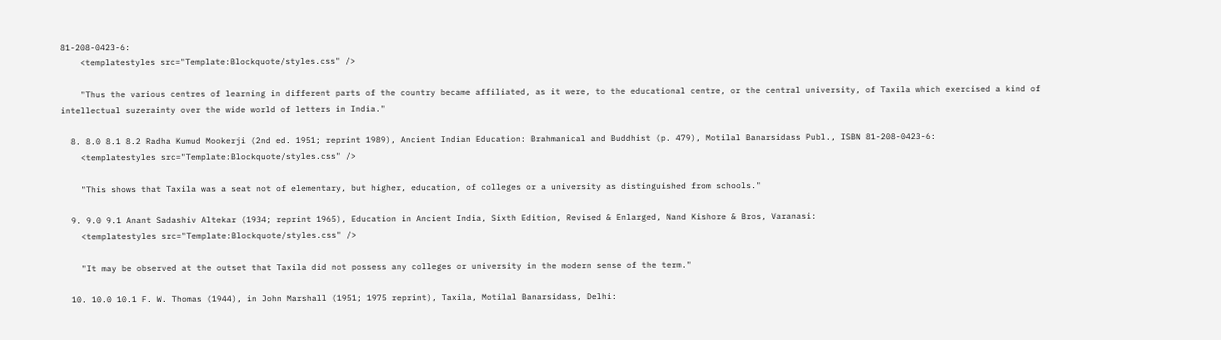81-208-0423-6:
    <templatestyles src="Template:Blockquote/styles.css" />

    "Thus the various centres of learning in different parts of the country became affiliated, as it were, to the educational centre, or the central university, of Taxila which exercised a kind of intellectual suzerainty over the wide world of letters in India."

  8. 8.0 8.1 8.2 Radha Kumud Mookerji (2nd ed. 1951; reprint 1989), Ancient Indian Education: Brahmanical and Buddhist (p. 479), Motilal Banarsidass Publ., ISBN 81-208-0423-6:
    <templatestyles src="Template:Blockquote/styles.css" />

    "This shows that Taxila was a seat not of elementary, but higher, education, of colleges or a university as distinguished from schools."

  9. 9.0 9.1 Anant Sadashiv Altekar (1934; reprint 1965), Education in Ancient India, Sixth Edition, Revised & Enlarged, Nand Kishore & Bros, Varanasi:
    <templatestyles src="Template:Blockquote/styles.css" />

    "It may be observed at the outset that Taxila did not possess any colleges or university in the modern sense of the term."

  10. 10.0 10.1 F. W. Thomas (1944), in John Marshall (1951; 1975 reprint), Taxila, Motilal Banarsidass, Delhi: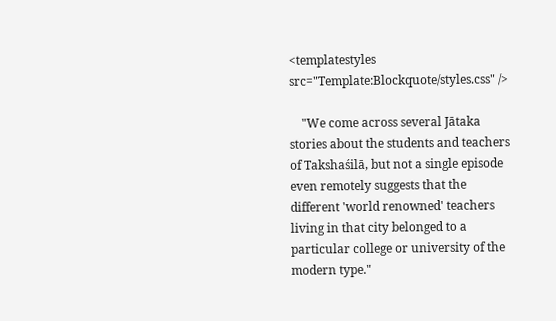<templatestyles src="Template:Blockquote/styles.css" />

    "We come across several Jātaka stories about the students and teachers of Takshaśilā, but not a single episode even remotely suggests that the different 'world renowned' teachers living in that city belonged to a particular college or university of the modern type."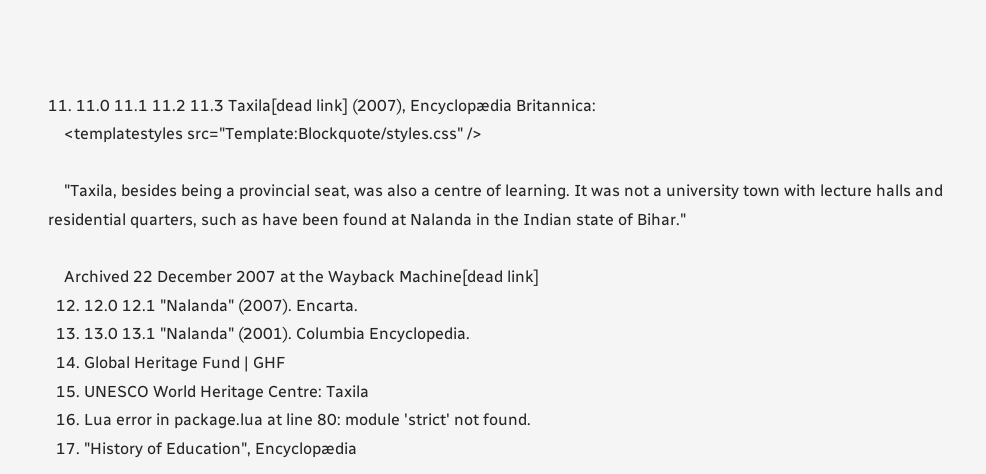11. 11.0 11.1 11.2 11.3 Taxila[dead link] (2007), Encyclopædia Britannica:
    <templatestyles src="Template:Blockquote/styles.css" />

    "Taxila, besides being a provincial seat, was also a centre of learning. It was not a university town with lecture halls and residential quarters, such as have been found at Nalanda in the Indian state of Bihar."

    Archived 22 December 2007 at the Wayback Machine[dead link]
  12. 12.0 12.1 "Nalanda" (2007). Encarta.
  13. 13.0 13.1 "Nalanda" (2001). Columbia Encyclopedia.
  14. Global Heritage Fund | GHF
  15. UNESCO World Heritage Centre: Taxila
  16. Lua error in package.lua at line 80: module 'strict' not found.
  17. "History of Education", Encyclopædia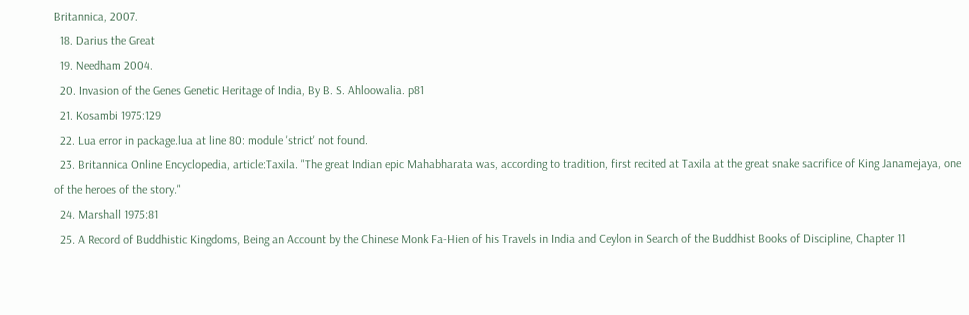Britannica, 2007.
  18. Darius the Great
  19. Needham 2004.
  20. Invasion of the Genes Genetic Heritage of India, By B. S. Ahloowalia. p81
  21. Kosambi 1975:129
  22. Lua error in package.lua at line 80: module 'strict' not found.
  23. Britannica Online Encyclopedia, article:Taxila. "The great Indian epic Mahabharata was, according to tradition, first recited at Taxila at the great snake sacrifice of King Janamejaya, one of the heroes of the story."
  24. Marshall 1975:81
  25. A Record of Buddhistic Kingdoms, Being an Account by the Chinese Monk Fa-Hien of his Travels in India and Ceylon in Search of the Buddhist Books of Discipline, Chapter 11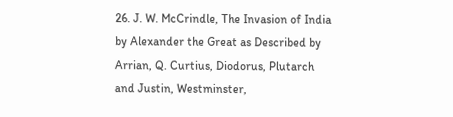26. J. W. McCrindle, The Invasion of India by Alexander the Great as Described by Arrian, Q. Curtius, Diodorus, Plutarch and Justin, Westminster,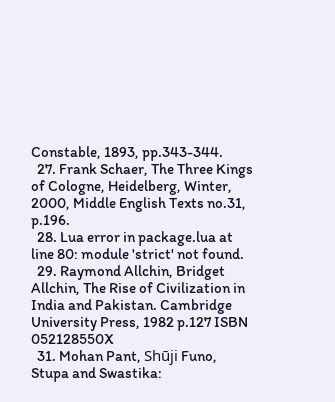Constable, 1893, pp.343-344.
  27. Frank Schaer, The Three Kings of Cologne, Heidelberg, Winter, 2000, Middle English Texts no.31, p.196.
  28. Lua error in package.lua at line 80: module 'strict' not found.
  29. Raymond Allchin, Bridget Allchin, The Rise of Civilization in India and Pakistan. Cambridge University Press, 1982 p.127 ISBN 052128550X
  31. Mohan Pant, Shūji Funo, Stupa and Swastika: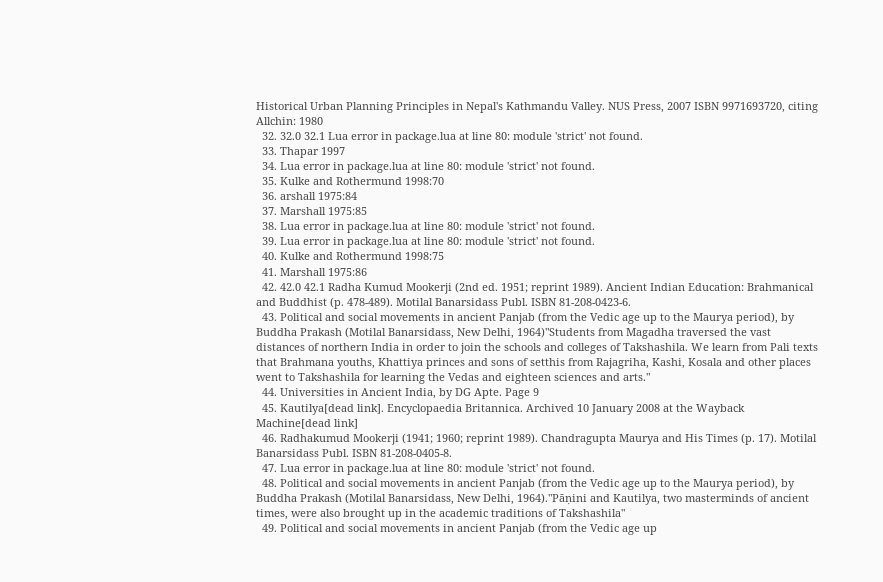Historical Urban Planning Principles in Nepal's Kathmandu Valley. NUS Press, 2007 ISBN 9971693720, citing Allchin: 1980
  32. 32.0 32.1 Lua error in package.lua at line 80: module 'strict' not found.
  33. Thapar 1997
  34. Lua error in package.lua at line 80: module 'strict' not found.
  35. Kulke and Rothermund 1998:70
  36. arshall 1975:84
  37. Marshall 1975:85
  38. Lua error in package.lua at line 80: module 'strict' not found.
  39. Lua error in package.lua at line 80: module 'strict' not found.
  40. Kulke and Rothermund 1998:75
  41. Marshall 1975:86
  42. 42.0 42.1 Radha Kumud Mookerji (2nd ed. 1951; reprint 1989). Ancient Indian Education: Brahmanical and Buddhist (p. 478-489). Motilal Banarsidass Publ. ISBN 81-208-0423-6.
  43. Political and social movements in ancient Panjab (from the Vedic age up to the Maurya period), by Buddha Prakash (Motilal Banarsidass, New Delhi, 1964)"Students from Magadha traversed the vast distances of northern India in order to join the schools and colleges of Takshashila. We learn from Pali texts that Brahmana youths, Khattiya princes and sons of setthis from Rajagriha, Kashi, Kosala and other places went to Takshashila for learning the Vedas and eighteen sciences and arts."
  44. Universities in Ancient India, by DG Apte. Page 9
  45. Kautilya[dead link]. Encyclopaedia Britannica. Archived 10 January 2008 at the Wayback Machine[dead link]
  46. Radhakumud Mookerji (1941; 1960; reprint 1989). Chandragupta Maurya and His Times (p. 17). Motilal Banarsidass Publ. ISBN 81-208-0405-8.
  47. Lua error in package.lua at line 80: module 'strict' not found.
  48. Political and social movements in ancient Panjab (from the Vedic age up to the Maurya period), by Buddha Prakash (Motilal Banarsidass, New Delhi, 1964)."Pāṇini and Kautilya, two masterminds of ancient times, were also brought up in the academic traditions of Takshashila"
  49. Political and social movements in ancient Panjab (from the Vedic age up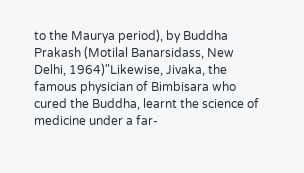to the Maurya period), by Buddha Prakash (Motilal Banarsidass, New Delhi, 1964)"Likewise, Jivaka, the famous physician of Bimbisara who cured the Buddha, learnt the science of medicine under a far-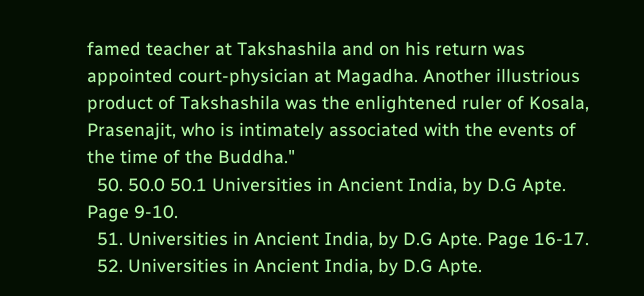famed teacher at Takshashila and on his return was appointed court-physician at Magadha. Another illustrious product of Takshashila was the enlightened ruler of Kosala, Prasenajit, who is intimately associated with the events of the time of the Buddha."
  50. 50.0 50.1 Universities in Ancient India, by D.G Apte. Page 9-10.
  51. Universities in Ancient India, by D.G Apte. Page 16-17.
  52. Universities in Ancient India, by D.G Apte.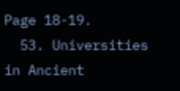Page 18-19.
  53. Universities in Ancient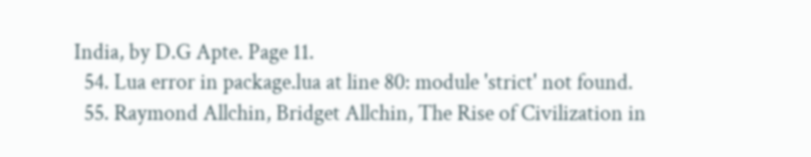India, by D.G Apte. Page 11.
  54. Lua error in package.lua at line 80: module 'strict' not found.
  55. Raymond Allchin, Bridget Allchin, The Rise of Civilization in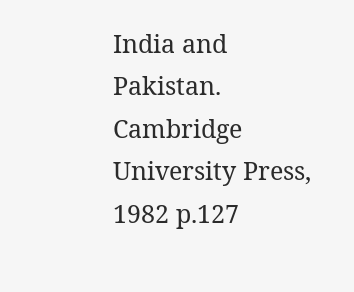India and Pakistan. Cambridge University Press, 1982 p.127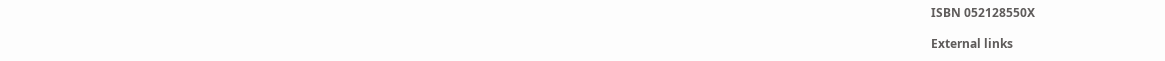ISBN 052128550X

External links